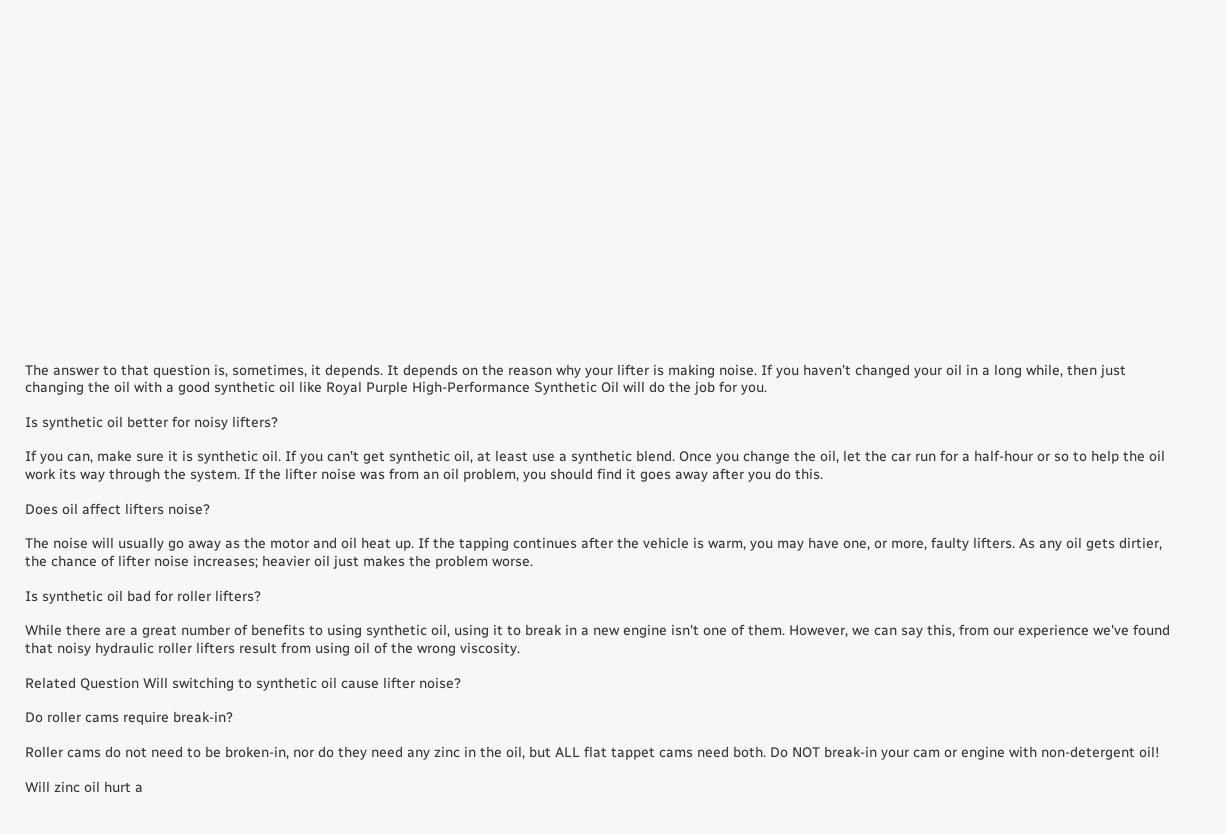The answer to that question is, sometimes, it depends. It depends on the reason why your lifter is making noise. If you haven’t changed your oil in a long while, then just changing the oil with a good synthetic oil like Royal Purple High-Performance Synthetic Oil will do the job for you.

Is synthetic oil better for noisy lifters?

If you can, make sure it is synthetic oil. If you can't get synthetic oil, at least use a synthetic blend. Once you change the oil, let the car run for a half-hour or so to help the oil work its way through the system. If the lifter noise was from an oil problem, you should find it goes away after you do this.

Does oil affect lifters noise?

The noise will usually go away as the motor and oil heat up. If the tapping continues after the vehicle is warm, you may have one, or more, faulty lifters. As any oil gets dirtier, the chance of lifter noise increases; heavier oil just makes the problem worse.

Is synthetic oil bad for roller lifters?

While there are a great number of benefits to using synthetic oil, using it to break in a new engine isn't one of them. However, we can say this, from our experience we've found that noisy hydraulic roller lifters result from using oil of the wrong viscosity.

Related Question Will switching to synthetic oil cause lifter noise?

Do roller cams require break-in?

Roller cams do not need to be broken-in, nor do they need any zinc in the oil, but ALL flat tappet cams need both. Do NOT break-in your cam or engine with non-detergent oil!

Will zinc oil hurt a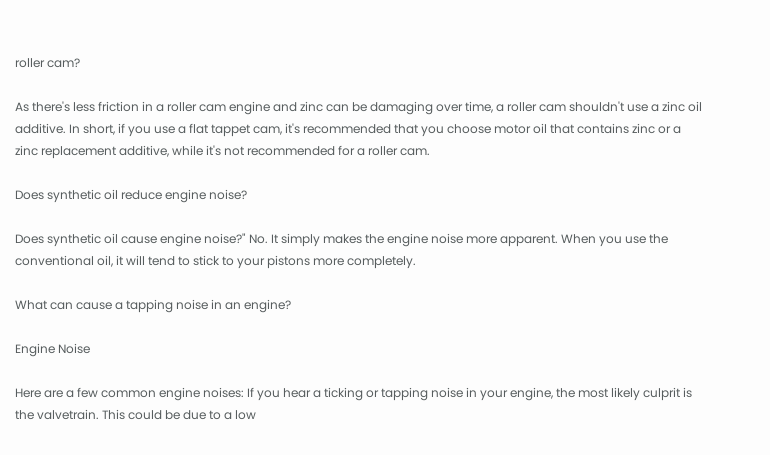roller cam?

As there's less friction in a roller cam engine and zinc can be damaging over time, a roller cam shouldn't use a zinc oil additive. In short, if you use a flat tappet cam, it's recommended that you choose motor oil that contains zinc or a zinc replacement additive, while it's not recommended for a roller cam.

Does synthetic oil reduce engine noise?

Does synthetic oil cause engine noise?" No. It simply makes the engine noise more apparent. When you use the conventional oil, it will tend to stick to your pistons more completely.

What can cause a tapping noise in an engine?

Engine Noise

Here are a few common engine noises: If you hear a ticking or tapping noise in your engine, the most likely culprit is the valvetrain. This could be due to a low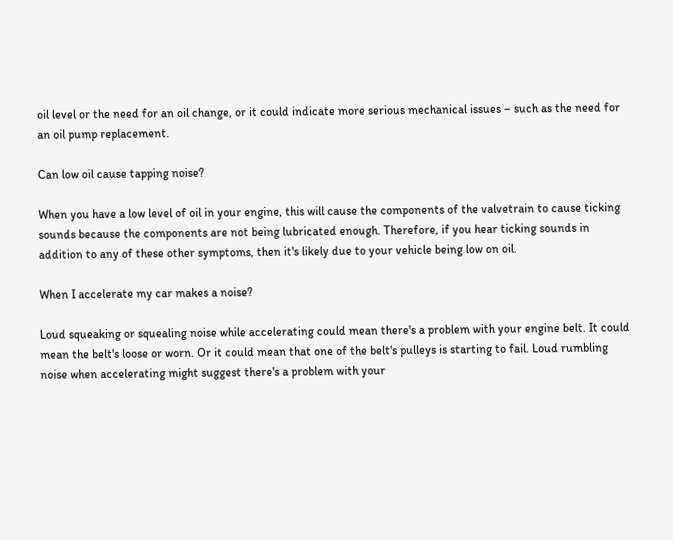oil level or the need for an oil change, or it could indicate more serious mechanical issues – such as the need for an oil pump replacement.

Can low oil cause tapping noise?

When you have a low level of oil in your engine, this will cause the components of the valvetrain to cause ticking sounds because the components are not being lubricated enough. Therefore, if you hear ticking sounds in addition to any of these other symptoms, then it's likely due to your vehicle being low on oil.

When I accelerate my car makes a noise?

Loud squeaking or squealing noise while accelerating could mean there's a problem with your engine belt. It could mean the belt's loose or worn. Or it could mean that one of the belt's pulleys is starting to fail. Loud rumbling noise when accelerating might suggest there's a problem with your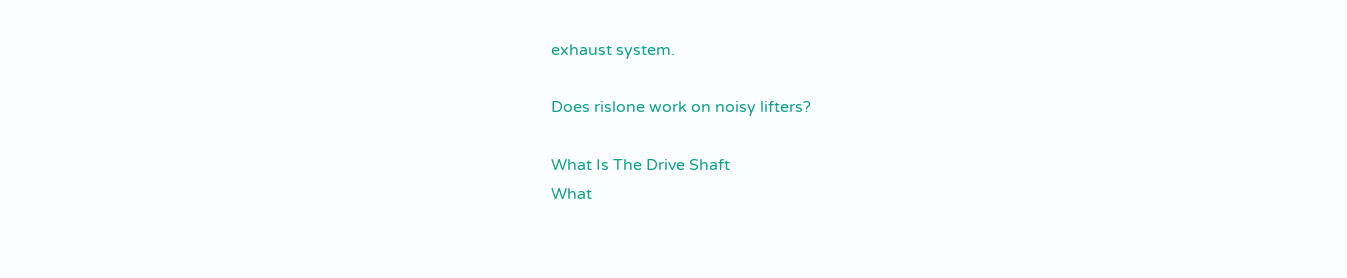exhaust system.

Does rislone work on noisy lifters?

What Is The Drive Shaft
What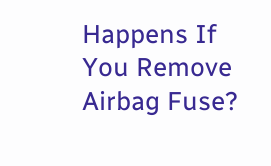Happens If You Remove Airbag Fuse?